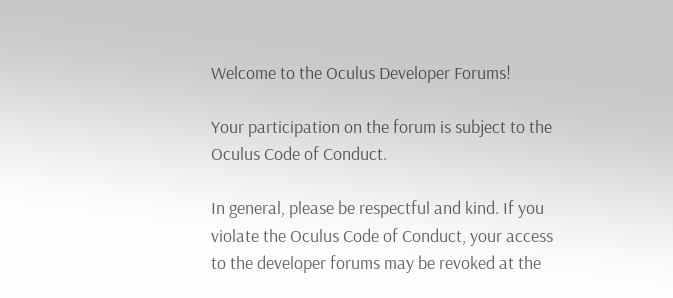Welcome to the Oculus Developer Forums!

Your participation on the forum is subject to the Oculus Code of Conduct.

In general, please be respectful and kind. If you violate the Oculus Code of Conduct, your access to the developer forums may be revoked at the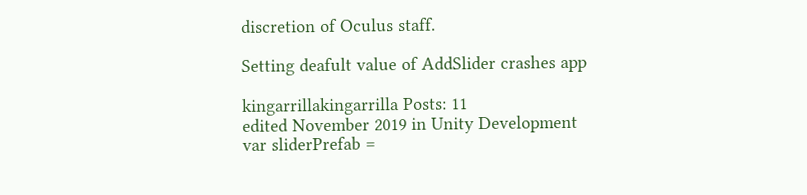discretion of Oculus staff.

Setting deafult value of AddSlider crashes app

kingarrillakingarrilla Posts: 11
edited November 2019 in Unity Development
var sliderPrefab =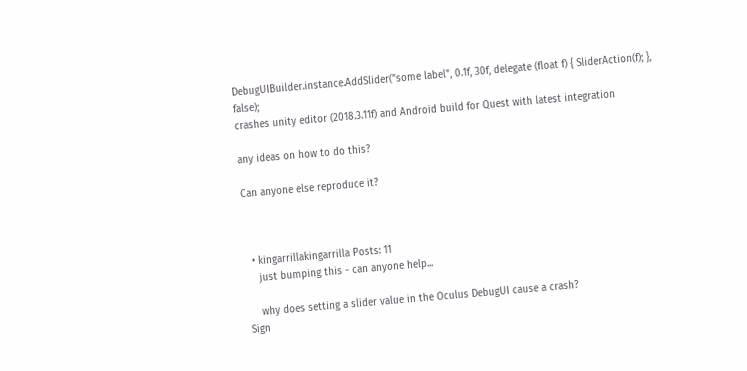DebugUIBuilder.instance.AddSlider("some label", 0.1f, 30f, delegate (float f) { SliderAction(f); }, false);
crashes unity editor (2018.3.11f) and Android build for Quest with latest integration

any ideas on how to do this?

Can anyone else reproduce it?



  • kingarrillakingarrilla Posts: 11
    just bumping this - can anyone help...

    why does setting a slider value in the Oculus DebugUI cause a crash?
Sign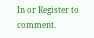In or Register to comment.